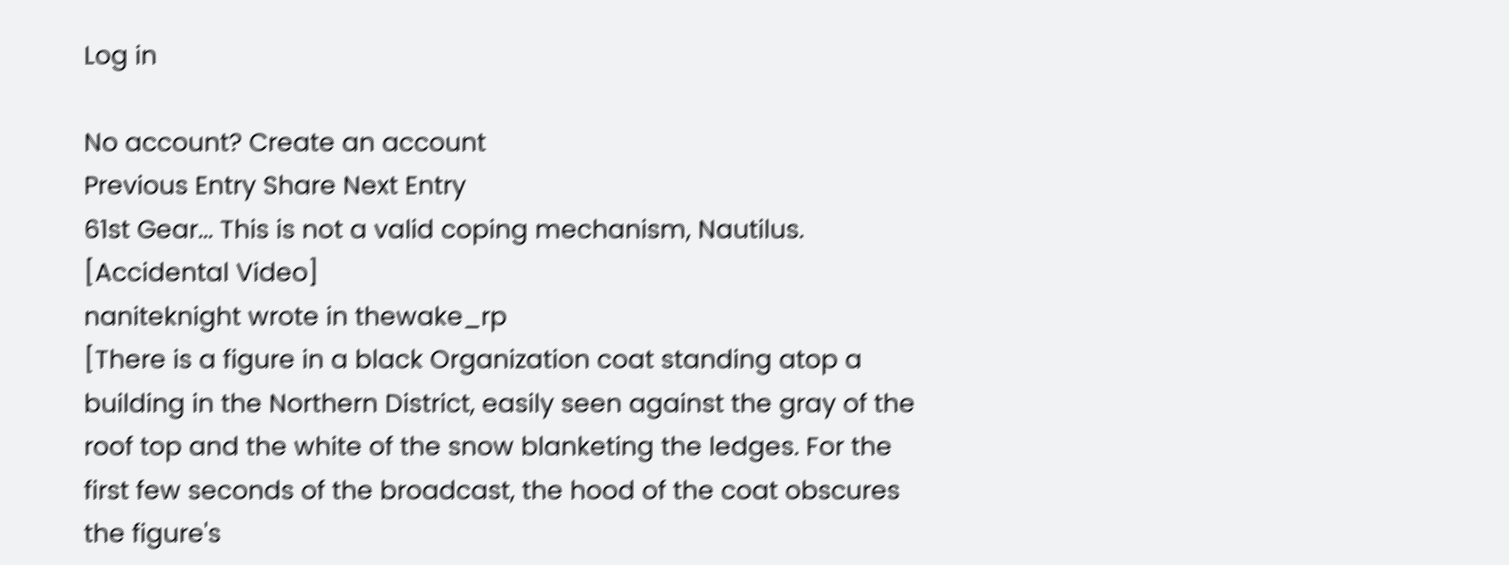Log in

No account? Create an account
Previous Entry Share Next Entry
61st Gear... This is not a valid coping mechanism, Nautilus. [Accidental Video]
naniteknight wrote in thewake_rp
[There is a figure in a black Organization coat standing atop a building in the Northern District, easily seen against the gray of the roof top and the white of the snow blanketing the ledges. For the first few seconds of the broadcast, the hood of the coat obscures the figure's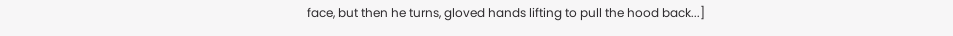face, but then he turns, gloved hands lifting to pull the hood back...]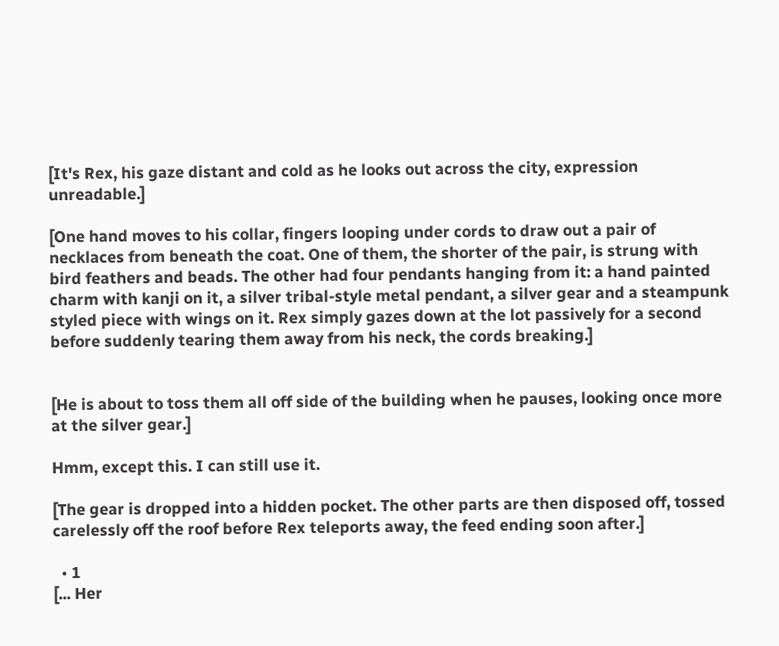[It's Rex, his gaze distant and cold as he looks out across the city, expression unreadable.]

[One hand moves to his collar, fingers looping under cords to draw out a pair of necklaces from beneath the coat. One of them, the shorter of the pair, is strung with bird feathers and beads. The other had four pendants hanging from it: a hand painted charm with kanji on it, a silver tribal-style metal pendant, a silver gear and a steampunk styled piece with wings on it. Rex simply gazes down at the lot passively for a second before suddenly tearing them away from his neck, the cords breaking.]


[He is about to toss them all off side of the building when he pauses, looking once more at the silver gear.]

Hmm, except this. I can still use it.

[The gear is dropped into a hidden pocket. The other parts are then disposed off, tossed carelessly off the roof before Rex teleports away, the feed ending soon after.]

  • 1
[... Her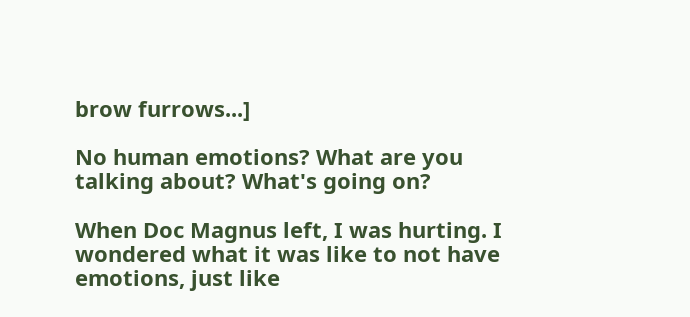brow furrows...]

No human emotions? What are you talking about? What's going on?

When Doc Magnus left, I was hurting. I wondered what it was like to not have emotions, just like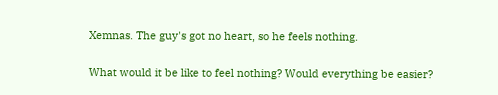Xemnas. The guy's got no heart, so he feels nothing.

What would it be like to feel nothing? Would everything be easier?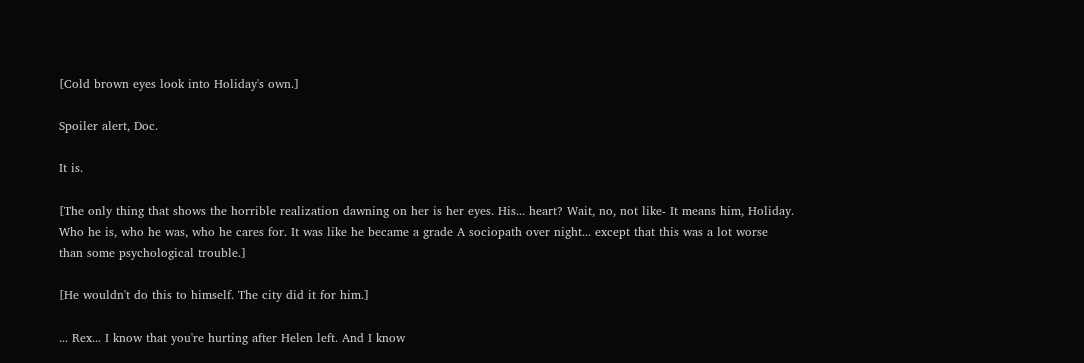[Cold brown eyes look into Holiday's own.]

Spoiler alert, Doc.

It is.

[The only thing that shows the horrible realization dawning on her is her eyes. His... heart? Wait, no, not like- It means him, Holiday. Who he is, who he was, who he cares for. It was like he became a grade A sociopath over night... except that this was a lot worse than some psychological trouble.]

[He wouldn't do this to himself. The city did it for him.]

... Rex... I know that you're hurting after Helen left. And I know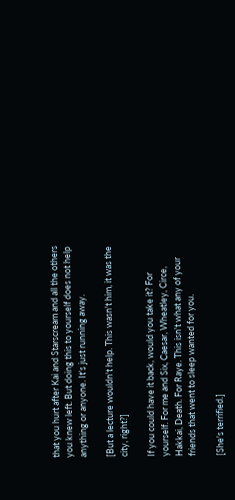that you hurt after Kai and Starscream and all the others you knew left. But doing this to yourself does not help anything or anyone. It's just running away.

[But a lecture wouldn't help. This wasn't him, it was the city, right?]

If you could have it back, would you take it? For yourself. For me and Six, Caesar, Wheatley, Circe, Hakkai, Death. For Raye. This isn't what any of your friends that went to sleep wanted for you.

[She's terrified.]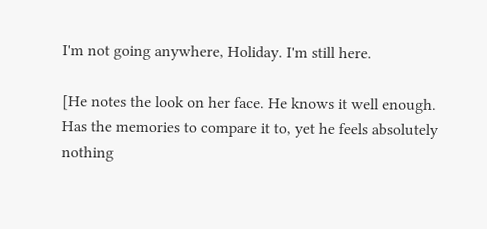I'm not going anywhere, Holiday. I'm still here.

[He notes the look on her face. He knows it well enough. Has the memories to compare it to, yet he feels absolutely nothing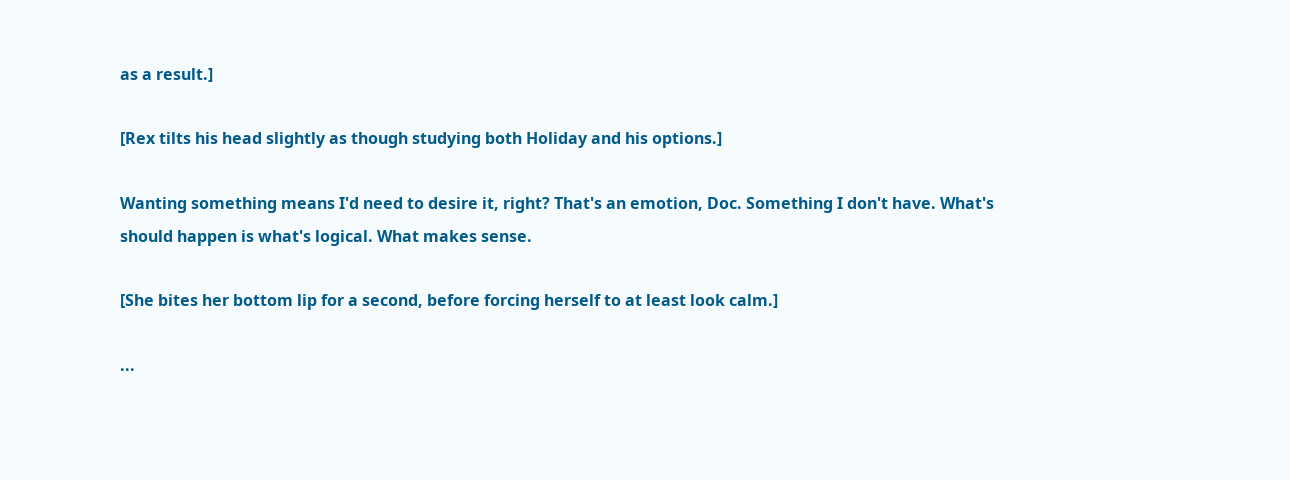as a result.]

[Rex tilts his head slightly as though studying both Holiday and his options.]

Wanting something means I'd need to desire it, right? That's an emotion, Doc. Something I don't have. What's should happen is what's logical. What makes sense.

[She bites her bottom lip for a second, before forcing herself to at least look calm.]

...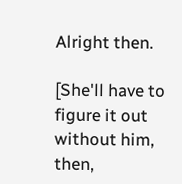Alright then.

[She'll have to figure it out without him, then,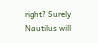right? Surely Nautilus will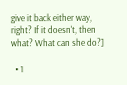give it back either way, right? If it doesn't, then what? What can she do?]

  • 1